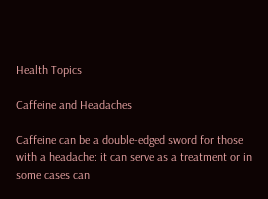Health Topics

Caffeine and Headaches

Caffeine can be a double-edged sword for those with a headache: it can serve as a treatment or in some cases can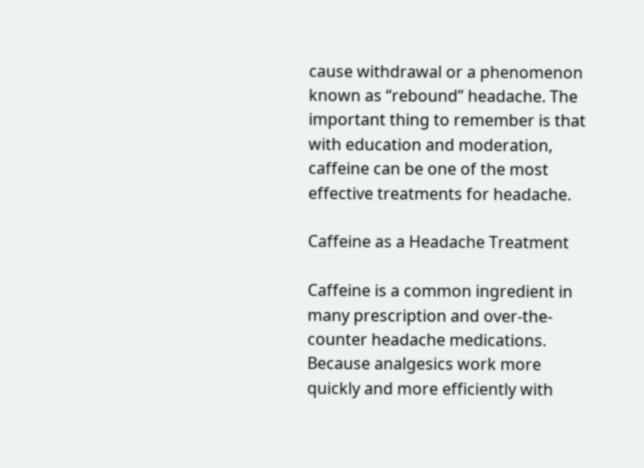cause withdrawal or a phenomenon known as “rebound” headache. The important thing to remember is that with education and moderation, caffeine can be one of the most effective treatments for headache.

Caffeine as a Headache Treatment

Caffeine is a common ingredient in many prescription and over-the-counter headache medications. Because analgesics work more quickly and more efficiently with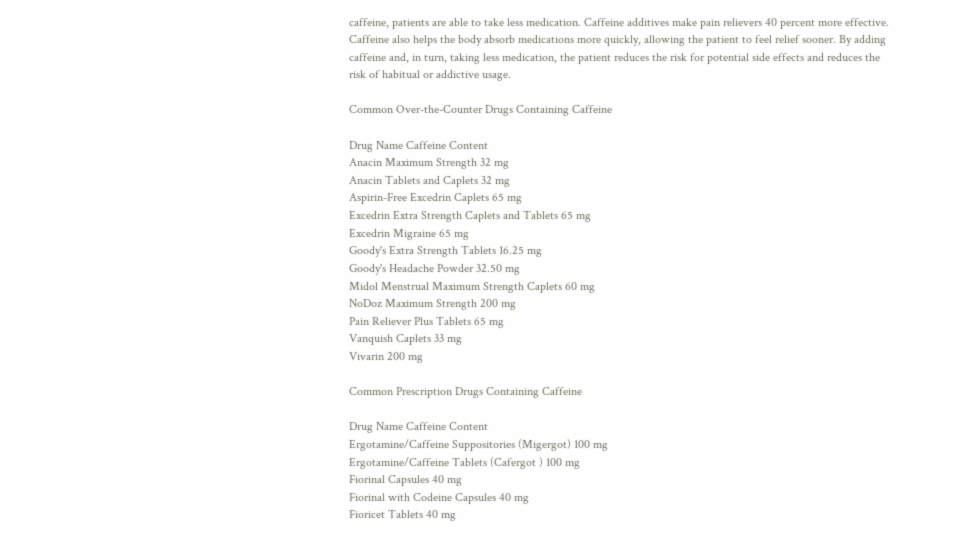caffeine, patients are able to take less medication. Caffeine additives make pain relievers 40 percent more effective. Caffeine also helps the body absorb medications more quickly, allowing the patient to feel relief sooner. By adding caffeine and, in turn, taking less medication, the patient reduces the risk for potential side effects and reduces the risk of habitual or addictive usage.

Common Over-the-Counter Drugs Containing Caffeine

Drug Name Caffeine Content
Anacin Maximum Strength 32 mg
Anacin Tablets and Caplets 32 mg
Aspirin-Free Excedrin Caplets 65 mg
Excedrin Extra Strength Caplets and Tablets 65 mg
Excedrin Migraine 65 mg
Goody's Extra Strength Tablets 16.25 mg
Goody's Headache Powder 32.50 mg
Midol Menstrual Maximum Strength Caplets 60 mg
NoDoz Maximum Strength 200 mg
Pain Reliever Plus Tablets 65 mg
Vanquish Caplets 33 mg
Vivarin 200 mg

Common Prescription Drugs Containing Caffeine

Drug Name Caffeine Content
Ergotamine/Caffeine Suppositories (Migergot) 100 mg
Ergotamine/Caffeine Tablets (Cafergot ) 100 mg
Fiorinal Capsules 40 mg
Fiorinal with Codeine Capsules 40 mg
Fioricet Tablets 40 mg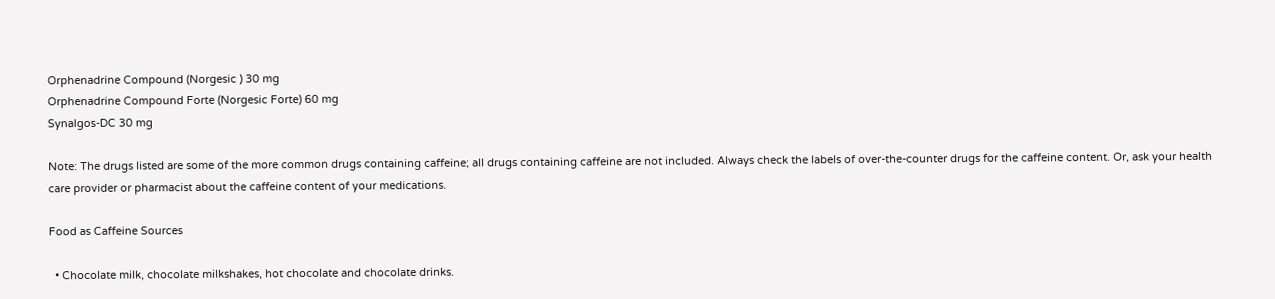Orphenadrine Compound (Norgesic ) 30 mg
Orphenadrine Compound Forte (Norgesic Forte) 60 mg
Synalgos-DC 30 mg

Note: The drugs listed are some of the more common drugs containing caffeine; all drugs containing caffeine are not included. Always check the labels of over-the-counter drugs for the caffeine content. Or, ask your health care provider or pharmacist about the caffeine content of your medications.

Food as Caffeine Sources

  • Chocolate milk, chocolate milkshakes, hot chocolate and chocolate drinks.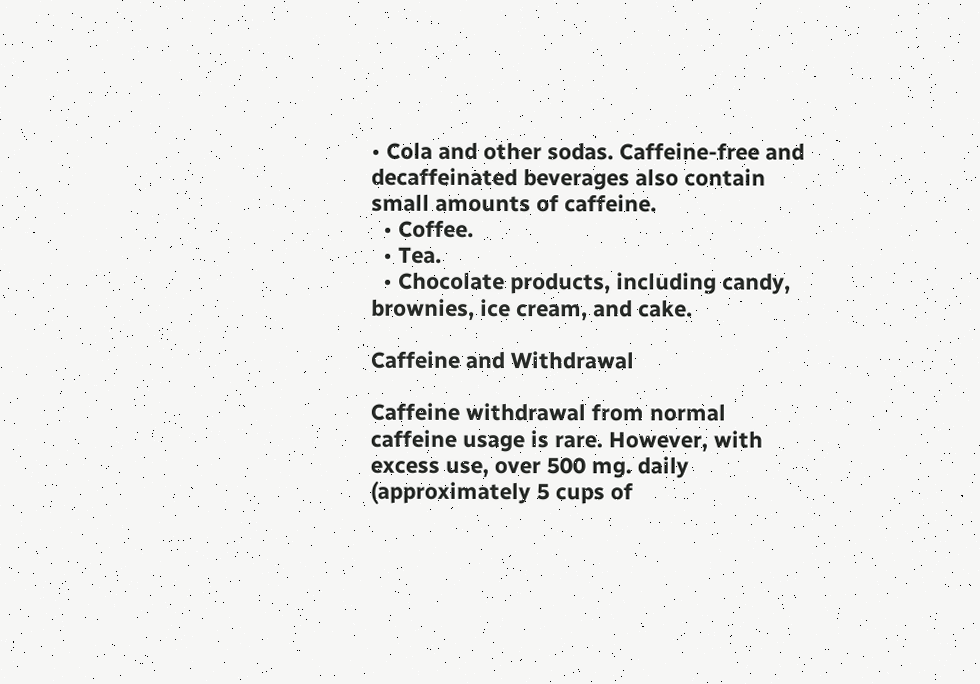• Cola and other sodas. Caffeine-free and decaffeinated beverages also contain small amounts of caffeine.
  • Coffee.
  • Tea.
  • Chocolate products, including candy, brownies, ice cream, and cake.

Caffeine and Withdrawal

Caffeine withdrawal from normal caffeine usage is rare. However, with excess use, over 500 mg. daily (approximately 5 cups of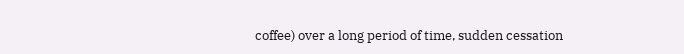coffee) over a long period of time, sudden cessation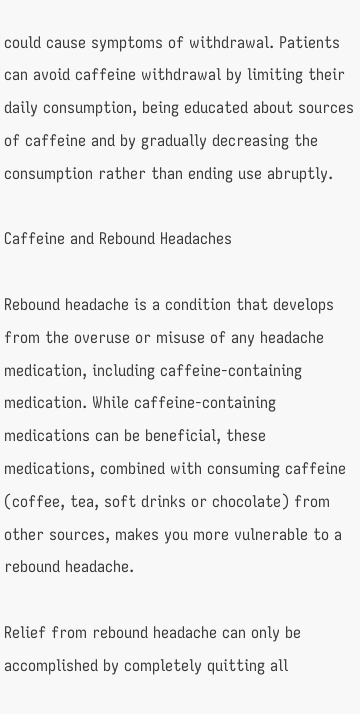could cause symptoms of withdrawal. Patients can avoid caffeine withdrawal by limiting their daily consumption, being educated about sources of caffeine and by gradually decreasing the consumption rather than ending use abruptly.

Caffeine and Rebound Headaches

Rebound headache is a condition that develops from the overuse or misuse of any headache medication, including caffeine-containing medication. While caffeine-containing medications can be beneficial, these medications, combined with consuming caffeine (coffee, tea, soft drinks or chocolate) from other sources, makes you more vulnerable to a rebound headache.

Relief from rebound headache can only be accomplished by completely quitting all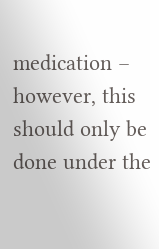medication – however, this should only be done under the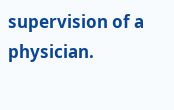supervision of a physician.